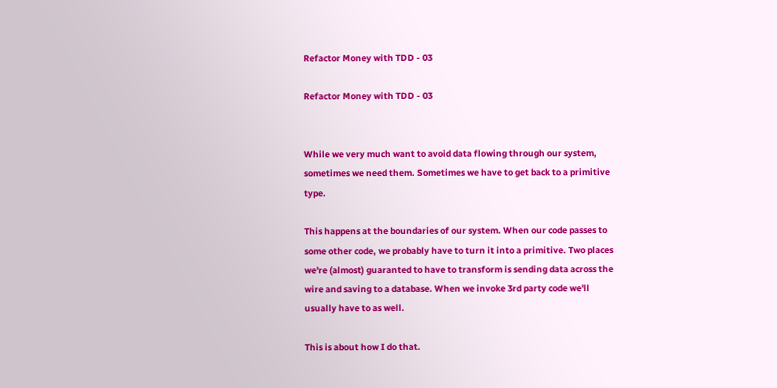Refactor Money with TDD - 03

Refactor Money with TDD - 03


While we very much want to avoid data flowing through our system, sometimes we need them. Sometimes we have to get back to a primitive type.

This happens at the boundaries of our system. When our code passes to some other code, we probably have to turn it into a primitive. Two places we're (almost) guaranted to have to transform is sending data across the wire and saving to a database. When we invoke 3rd party code we'll usually have to as well.

This is about how I do that.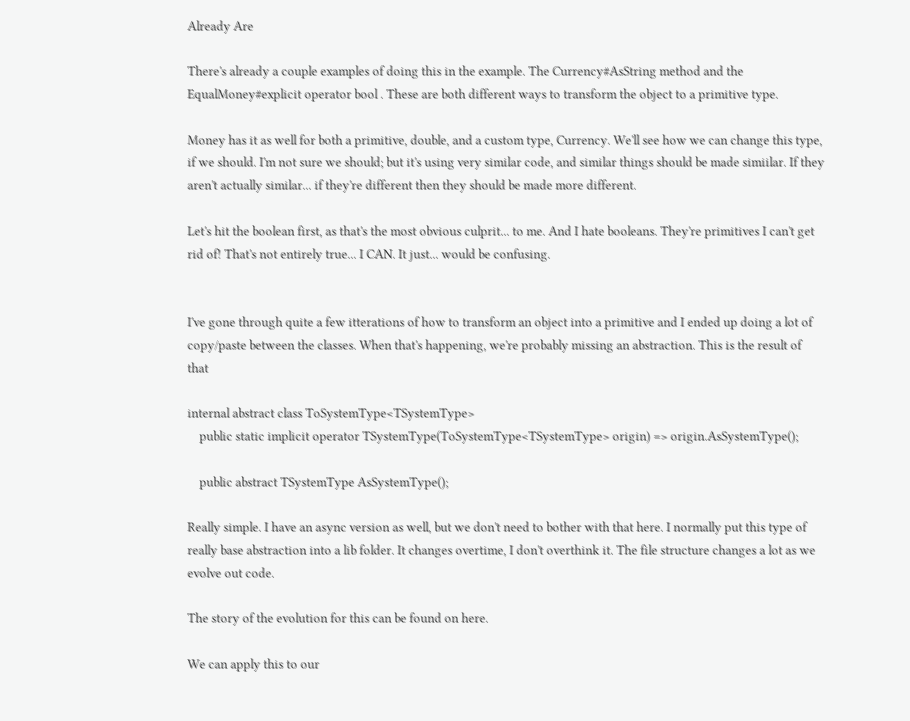Already Are

There's already a couple examples of doing this in the example. The Currency#AsString method and the EqualMoney#explicit operator bool . These are both different ways to transform the object to a primitive type.

Money has it as well for both a primitive, double, and a custom type, Currency. We'll see how we can change this type, if we should. I'm not sure we should; but it's using very similar code, and similar things should be made simiilar. If they aren't actually similar... if they're different then they should be made more different.

Let's hit the boolean first, as that's the most obvious culprit... to me. And I hate booleans. They're primitives I can't get rid of! That's not entirely true... I CAN. It just... would be confusing.


I've gone through quite a few itterations of how to transform an object into a primitive and I ended up doing a lot of copy/paste between the classes. When that's happening, we're probably missing an abstraction. This is the result of that

internal abstract class ToSystemType<TSystemType>
    public static implicit operator TSystemType(ToSystemType<TSystemType> origin) => origin.AsSystemType();

    public abstract TSystemType AsSystemType();

Really simple. I have an async version as well, but we don't need to bother with that here. I normally put this type of really base abstraction into a lib folder. It changes overtime, I don't overthink it. The file structure changes a lot as we evolve out code.

The story of the evolution for this can be found on here.

We can apply this to our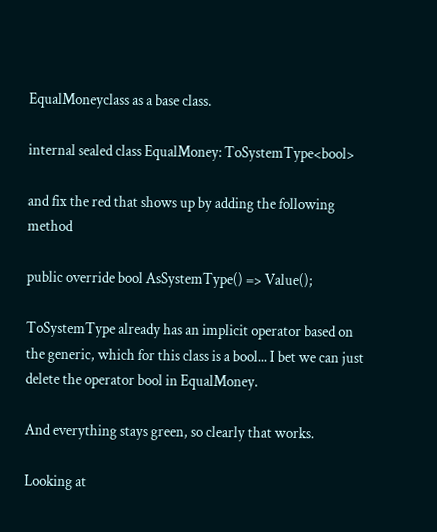EqualMoneyclass as a base class.

internal sealed class EqualMoney: ToSystemType<bool>

and fix the red that shows up by adding the following method

public override bool AsSystemType() => Value();

ToSystemType already has an implicit operator based on the generic, which for this class is a bool... I bet we can just delete the operator bool in EqualMoney.

And everything stays green, so clearly that works.

Looking at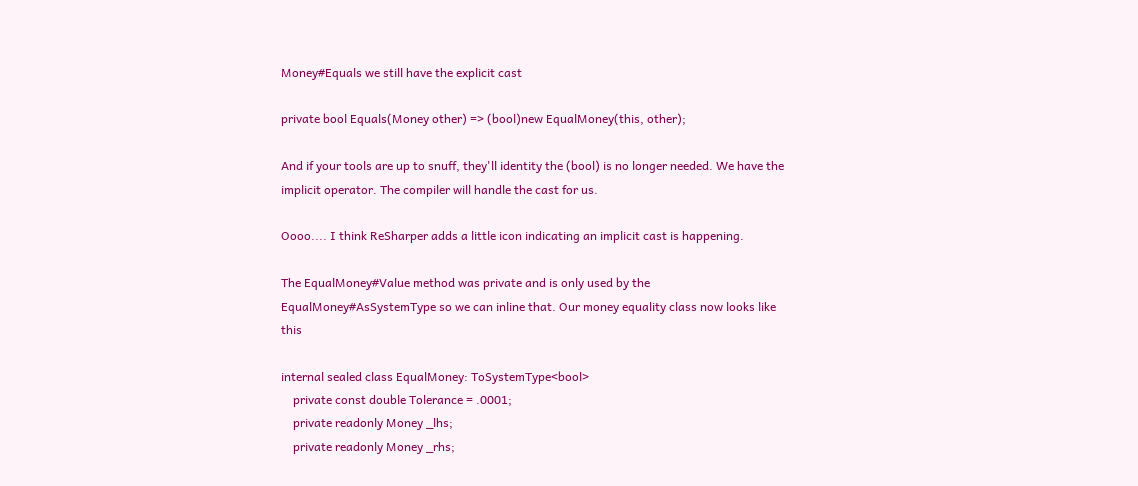Money#Equals we still have the explicit cast

private bool Equals(Money other) => (bool)new EqualMoney(this, other);

And if your tools are up to snuff, they'll identity the (bool) is no longer needed. We have the implicit operator. The compiler will handle the cast for us.

Oooo.... I think ReSharper adds a little icon indicating an implicit cast is happening.

The EqualMoney#Value method was private and is only used by the EqualMoney#AsSystemType so we can inline that. Our money equality class now looks like this

internal sealed class EqualMoney: ToSystemType<bool>
    private const double Tolerance = .0001;
    private readonly Money _lhs;
    private readonly Money _rhs;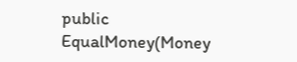public EqualMoney(Money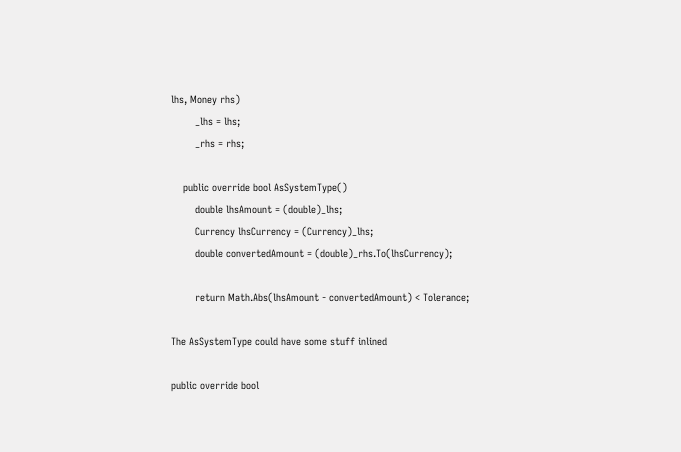lhs, Money rhs)
        _lhs = lhs;
        _rhs = rhs;

    public override bool AsSystemType()
        double lhsAmount = (double)_lhs;
        Currency lhsCurrency = (Currency)_lhs;
        double convertedAmount = (double)_rhs.To(lhsCurrency);

        return Math.Abs(lhsAmount - convertedAmount) < Tolerance;

The AsSystemType could have some stuff inlined

public override bool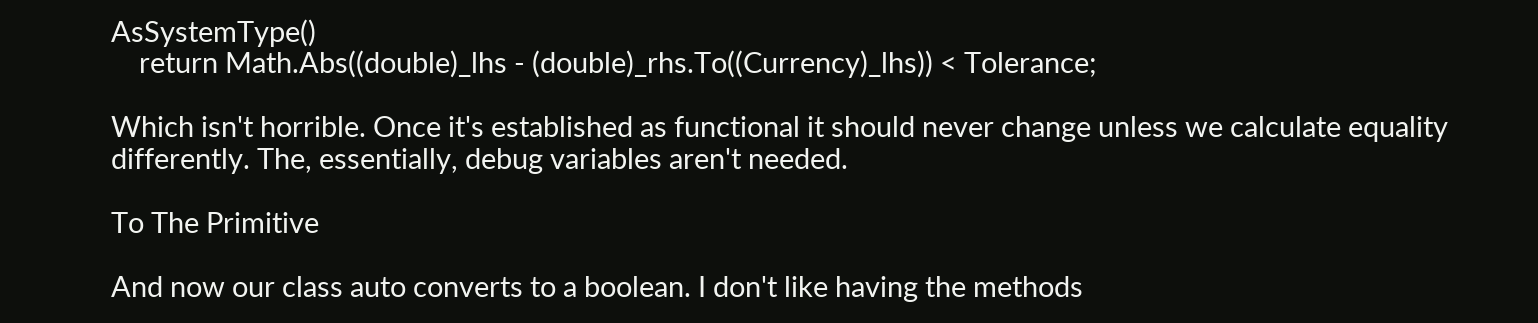AsSystemType()
    return Math.Abs((double)_lhs - (double)_rhs.To((Currency)_lhs)) < Tolerance;

Which isn't horrible. Once it's established as functional it should never change unless we calculate equality differently. The, essentially, debug variables aren't needed.

To The Primitive

And now our class auto converts to a boolean. I don't like having the methods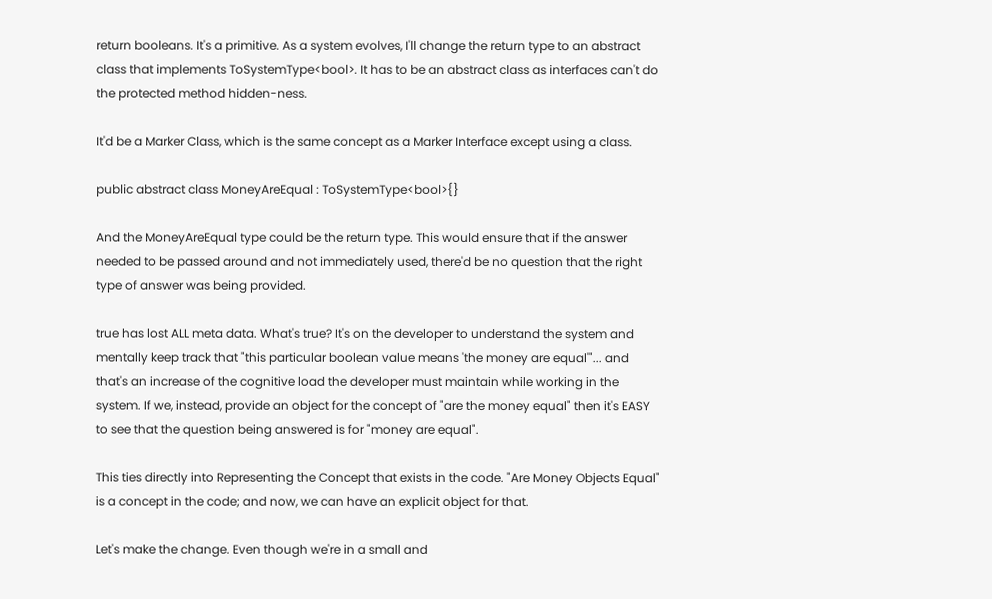return booleans. It's a primitive. As a system evolves, I'll change the return type to an abstract class that implements ToSystemType<bool>. It has to be an abstract class as interfaces can't do the protected method hidden-ness.

It'd be a Marker Class, which is the same concept as a Marker Interface except using a class.

public abstract class MoneyAreEqual : ToSystemType<bool>{}

And the MoneyAreEqual type could be the return type. This would ensure that if the answer needed to be passed around and not immediately used, there'd be no question that the right type of answer was being provided.

true has lost ALL meta data. What's true? It's on the developer to understand the system and mentally keep track that "this particular boolean value means 'the money are equal'"... and that's an increase of the cognitive load the developer must maintain while working in the system. If we, instead, provide an object for the concept of "are the money equal" then it's EASY to see that the question being answered is for "money are equal".

This ties directly into Representing the Concept that exists in the code. "Are Money Objects Equal" is a concept in the code; and now, we can have an explicit object for that.

Let's make the change. Even though we're in a small and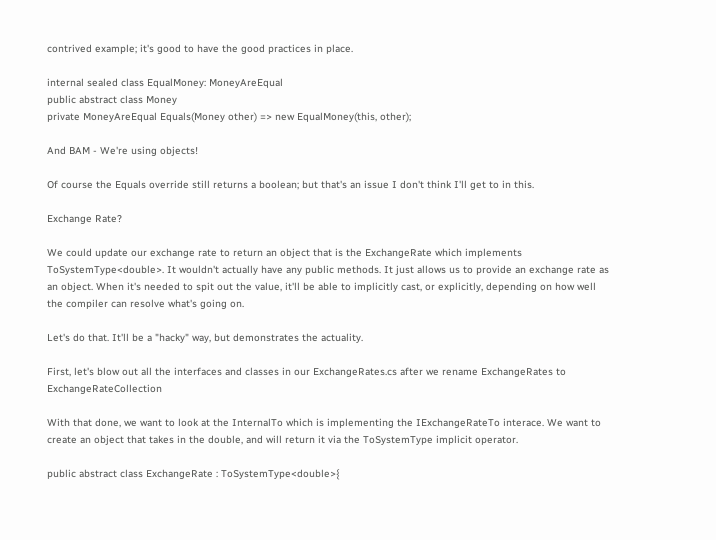contrived example; it's good to have the good practices in place.

internal sealed class EqualMoney: MoneyAreEqual
public abstract class Money
private MoneyAreEqual Equals(Money other) => new EqualMoney(this, other);

And BAM - We're using objects!

Of course the Equals override still returns a boolean; but that's an issue I don't think I'll get to in this.

Exchange Rate?

We could update our exchange rate to return an object that is the ExchangeRate which implements ToSystemType<double>. It wouldn't actually have any public methods. It just allows us to provide an exchange rate as an object. When it's needed to spit out the value, it'll be able to implicitly cast, or explicitly, depending on how well the compiler can resolve what's going on.

Let's do that. It'll be a "hacky" way, but demonstrates the actuality.

First, let's blow out all the interfaces and classes in our ExchangeRates.cs after we rename ExchangeRates to ExchangeRateCollection

With that done, we want to look at the InternalTo which is implementing the IExchangeRateTo interace. We want to create an object that takes in the double, and will return it via the ToSystemType implicit operator.

public abstract class ExchangeRate : ToSystemType<double>{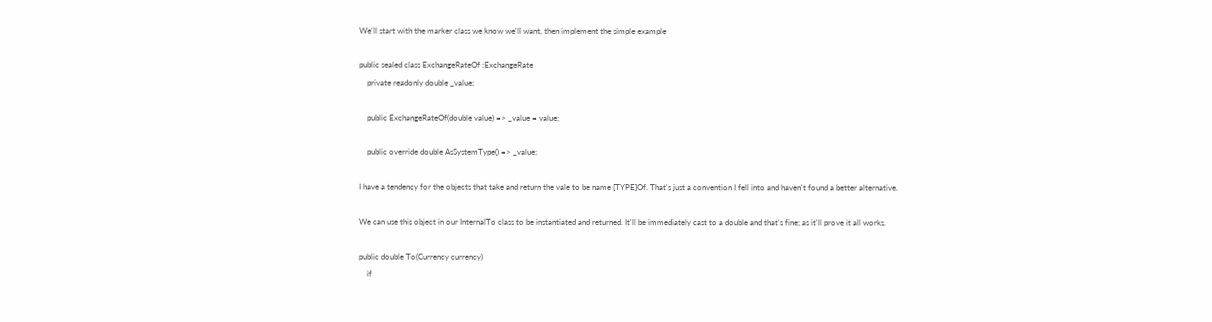We'll start with the marker class we know we'll want, then implement the simple example

public sealed class ExchangeRateOf :ExchangeRate
    private readonly double _value;

    public ExchangeRateOf(double value) => _value = value;

    public override double AsSystemType() => _value;

I have a tendency for the objects that take and return the vale to be name [TYPE]Of. That's just a convention I fell into and haven't found a better alternative.

We can use this object in our InternalTo class to be instantiated and returned. It'll be immediately cast to a double and that's fine; as it'll prove it all works.

public double To(Currency currency)
    if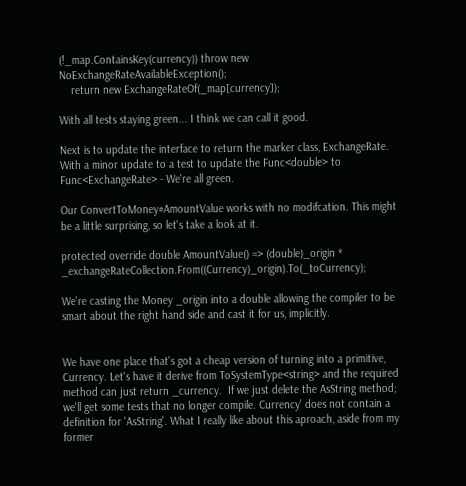(!_map.ContainsKey(currency)) throw new NoExchangeRateAvailableException();
    return new ExchangeRateOf(_map[currency]);

With all tests staying green... I think we can call it good.

Next is to update the interface to return the marker class, ExchangeRate. With a minor update to a test to update the Func<double> to Func<ExchangeRate> - We're all green.

Our ConvertToMoney#AmountValue works with no modifcation. This might be a little surprising, so let's take a look at it.

protected override double AmountValue() => (double)_origin * _exchangeRateCollection.From((Currency)_origin).To(_toCurrency);

We're casting the Money _origin into a double allowing the compiler to be smart about the right hand side and cast it for us, implicitly.


We have one place that's got a cheap version of turning into a primitive, Currency. Let's have it derive from ToSystemType<string> and the required method can just return _currency.  If we just delete the AsString method; we'll get some tests that no longer compile. Currency' does not contain a definition for 'AsString'. What I really like about this aproach, aside from my former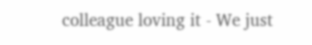colleague loving it - We just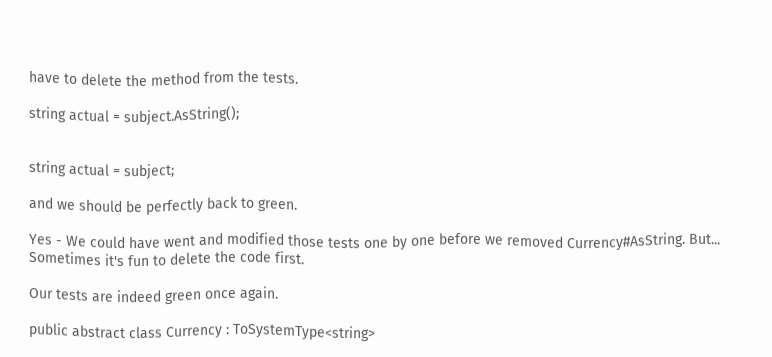have to delete the method from the tests.

string actual = subject.AsString();


string actual = subject;

and we should be perfectly back to green.

Yes - We could have went and modified those tests one by one before we removed Currency#AsString. But... Sometimes it's fun to delete the code first.

Our tests are indeed green once again.

public abstract class Currency : ToSystemType<string>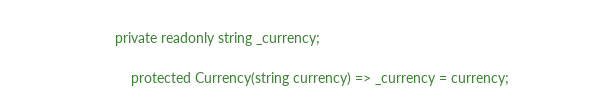private readonly string _currency;

    protected Currency(string currency) => _currency = currency;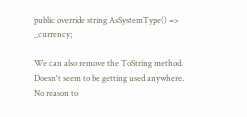public override string AsSystemType() => _currency;

We can also remove the ToString method.  Doesn't seem to be getting used anywhere. No reason to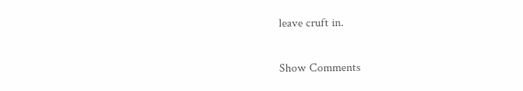leave cruft in.

Show Comments